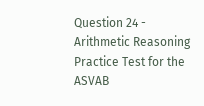Question 24 - Arithmetic Reasoning Practice Test for the ASVAB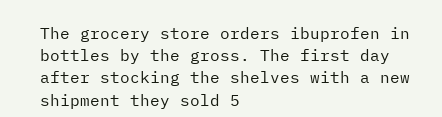The grocery store orders ibuprofen in bottles by the gross. The first day after stocking the shelves with a new shipment they sold 5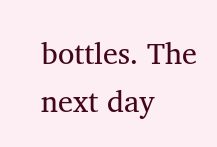bottles. The next day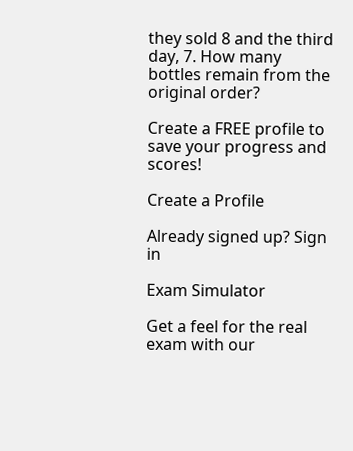they sold 8 and the third day, 7. How many bottles remain from the original order?

Create a FREE profile to save your progress and scores!

Create a Profile

Already signed up? Sign in

Exam Simulator

Get a feel for the real exam with our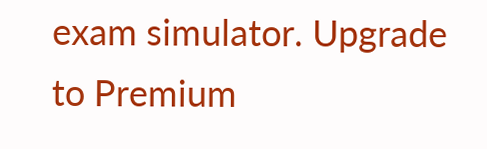exam simulator. Upgrade to Premium